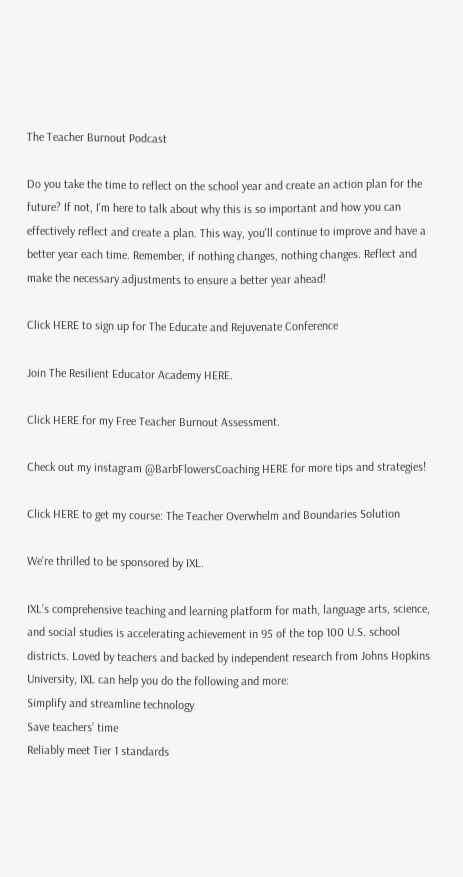The Teacher Burnout Podcast

Do you take the time to reflect on the school year and create an action plan for the future? If not, I'm here to talk about why this is so important and how you can effectively reflect and create a plan. This way, you'll continue to improve and have a better year each time. Remember, if nothing changes, nothing changes. Reflect and make the necessary adjustments to ensure a better year ahead!

Click HERE to sign up for The Educate and Rejuvenate Conference

Join The Resilient Educator Academy HERE.

Click HERE for my Free Teacher Burnout Assessment.

Check out my instagram @BarbFlowersCoaching HERE for more tips and strategies!

Click HERE to get my course: The Teacher Overwhelm and Boundaries Solution

We’re thrilled to be sponsored by IXL.

IXL’s comprehensive teaching and learning platform for math, language arts, science, and social studies is accelerating achievement in 95 of the top 100 U.S. school districts. Loved by teachers and backed by independent research from Johns Hopkins University, IXL can help you do the following and more:
Simplify and streamline technology
Save teachers’ time
Reliably meet Tier 1 standards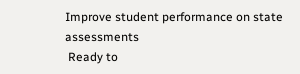Improve student performance on state assessments
 Ready to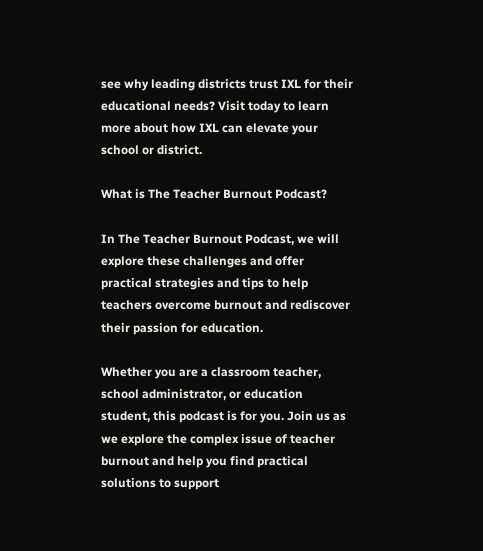see why leading districts trust IXL for their educational needs? Visit today to learn more about how IXL can elevate your school or district.

What is The Teacher Burnout Podcast?

In The Teacher Burnout Podcast, we will explore these challenges and offer practical strategies and tips to help teachers overcome burnout and rediscover their passion for education.

Whether you are a classroom teacher, school administrator, or education student, this podcast is for you. Join us as we explore the complex issue of teacher burnout and help you find practical solutions to support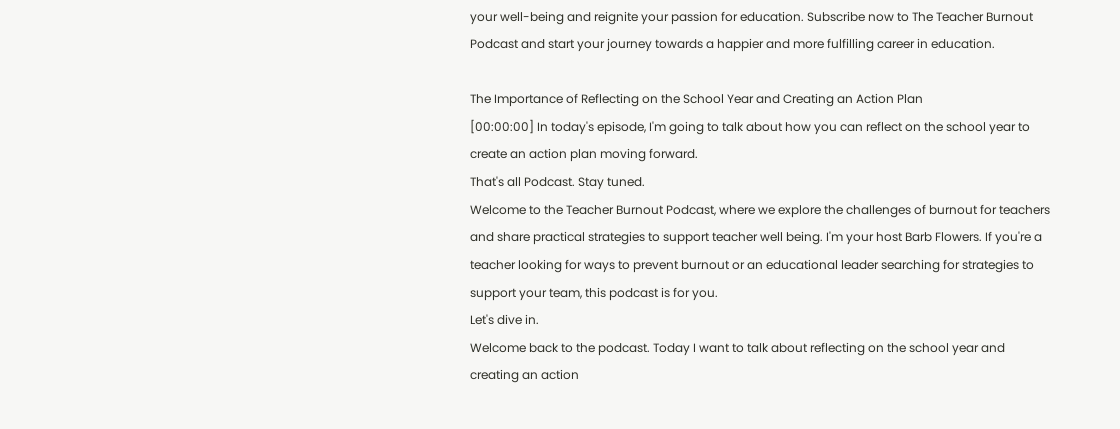your well-being and reignite your passion for education. Subscribe now to The Teacher Burnout Podcast and start your journey towards a happier and more fulfilling career in education.

The Importance of Reflecting on the School Year and Creating an Action Plan
[00:00:00] In today's episode, I'm going to talk about how you can reflect on the school year to create an action plan moving forward.
That's all Podcast. Stay tuned.
Welcome to the Teacher Burnout Podcast, where we explore the challenges of burnout for teachers and share practical strategies to support teacher well being. I'm your host Barb Flowers. If you're a teacher looking for ways to prevent burnout or an educational leader searching for strategies to support your team, this podcast is for you.
Let's dive in.
Welcome back to the podcast. Today I want to talk about reflecting on the school year and creating an action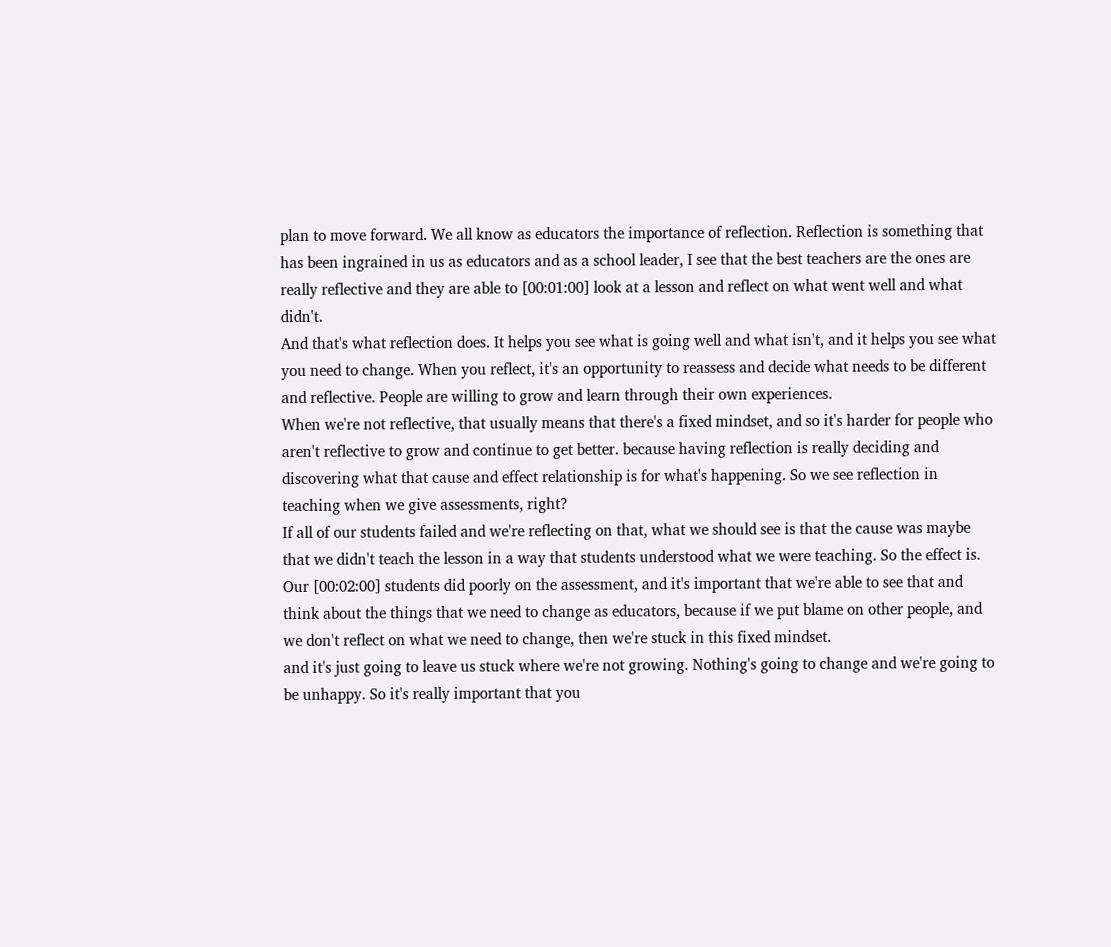plan to move forward. We all know as educators the importance of reflection. Reflection is something that has been ingrained in us as educators and as a school leader, I see that the best teachers are the ones are really reflective and they are able to [00:01:00] look at a lesson and reflect on what went well and what didn't.
And that's what reflection does. It helps you see what is going well and what isn't, and it helps you see what you need to change. When you reflect, it's an opportunity to reassess and decide what needs to be different and reflective. People are willing to grow and learn through their own experiences.
When we're not reflective, that usually means that there's a fixed mindset, and so it's harder for people who aren't reflective to grow and continue to get better. because having reflection is really deciding and discovering what that cause and effect relationship is for what's happening. So we see reflection in teaching when we give assessments, right?
If all of our students failed and we're reflecting on that, what we should see is that the cause was maybe that we didn't teach the lesson in a way that students understood what we were teaching. So the effect is. Our [00:02:00] students did poorly on the assessment, and it's important that we're able to see that and think about the things that we need to change as educators, because if we put blame on other people, and we don't reflect on what we need to change, then we're stuck in this fixed mindset.
and it's just going to leave us stuck where we're not growing. Nothing's going to change and we're going to be unhappy. So it's really important that you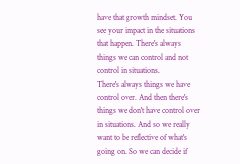have that growth mindset. You see your impact in the situations that happen. There's always things we can control and not control in situations.
There's always things we have control over. And then there's things we don't have control over in situations. And so we really want to be reflective of what's going on. So we can decide if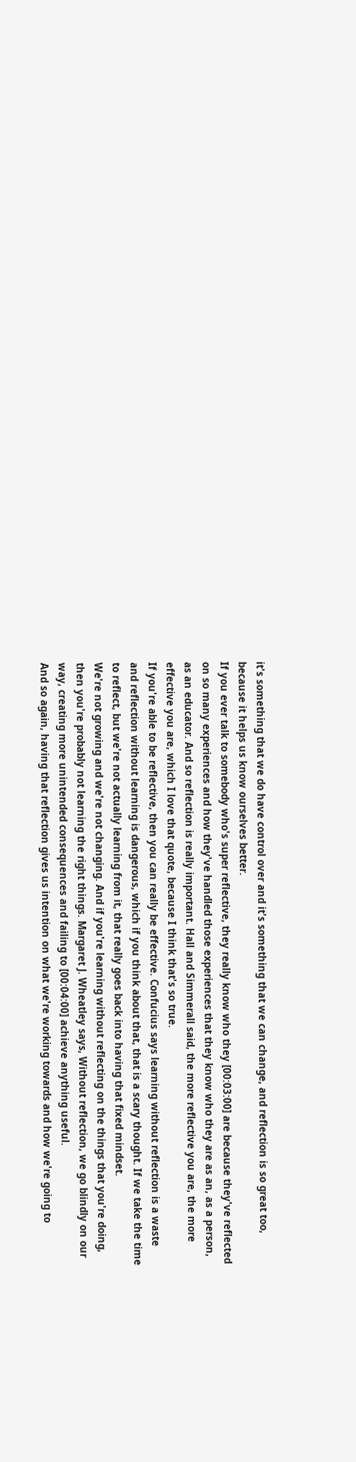it's something that we do have control over and it's something that we can change, and reflection is so great too, because it helps us know ourselves better.
If you ever talk to somebody who's super reflective, they really know who they [00:03:00] are because they've reflected on so many experiences and how they've handled those experiences that they know who they are as an, as a person, as an educator. And so reflection is really important. Hall and Simmerall said, the more reflective you are, the more effective you are, which I love that quote, because I think that's so true.
If you're able to be reflective, then you can really be effective. Confucius says learning without reflection is a waste and reflection without learning is dangerous, which if you think about that, that is a scary thought. If we take the time to reflect, but we're not actually learning from it, that really goes back into having that fixed mindset.
We're not growing and we're not changing. And if you're learning without reflecting on the things that you're doing, then you're probably not learning the right things. Margaret J. Wheatley says, Without reflection, we go blindly on our way, creating more unintended consequences and failing to [00:04:00] achieve anything useful.
And so again, having that reflection gives us intention on what we're working towards and how we're going to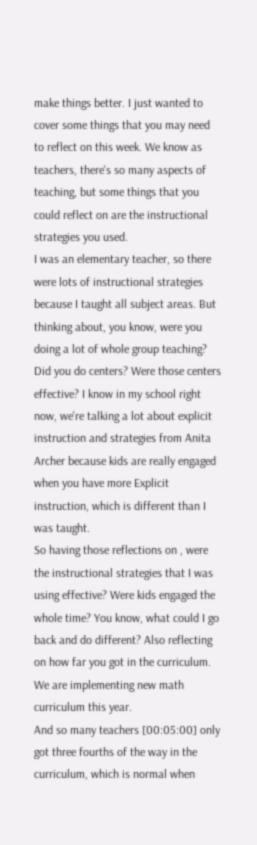make things better. I just wanted to cover some things that you may need to reflect on this week. We know as teachers, there's so many aspects of teaching, but some things that you could reflect on are the instructional strategies you used.
I was an elementary teacher, so there were lots of instructional strategies because I taught all subject areas. But thinking about, you know, were you doing a lot of whole group teaching? Did you do centers? Were those centers effective? I know in my school right now, we're talking a lot about explicit instruction and strategies from Anita Archer because kids are really engaged when you have more Explicit instruction, which is different than I was taught.
So having those reflections on , were the instructional strategies that I was using effective? Were kids engaged the whole time? You know, what could I go back and do different? Also reflecting on how far you got in the curriculum. We are implementing new math curriculum this year.
And so many teachers [00:05:00] only got three fourths of the way in the curriculum, which is normal when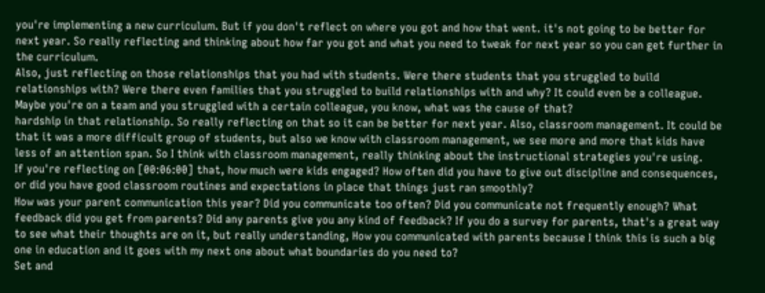you're implementing a new curriculum. But if you don't reflect on where you got and how that went. it's not going to be better for next year. So really reflecting and thinking about how far you got and what you need to tweak for next year so you can get further in the curriculum.
Also, just reflecting on those relationships that you had with students. Were there students that you struggled to build relationships with? Were there even families that you struggled to build relationships with and why? It could even be a colleague. Maybe you're on a team and you struggled with a certain colleague, you know, what was the cause of that?
hardship in that relationship. So really reflecting on that so it can be better for next year. Also, classroom management. It could be that it was a more difficult group of students, but also we know with classroom management, we see more and more that kids have less of an attention span. So I think with classroom management, really thinking about the instructional strategies you're using.
If you're reflecting on [00:06:00] that, how much were kids engaged? How often did you have to give out discipline and consequences, or did you have good classroom routines and expectations in place that things just ran smoothly?
How was your parent communication this year? Did you communicate too often? Did you communicate not frequently enough? What feedback did you get from parents? Did any parents give you any kind of feedback? If you do a survey for parents, that's a great way to see what their thoughts are on it, but really understanding, How you communicated with parents because I think this is such a big one in education and it goes with my next one about what boundaries do you need to?
Set and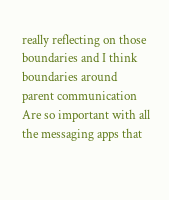really reflecting on those boundaries and I think boundaries around parent communication Are so important with all the messaging apps that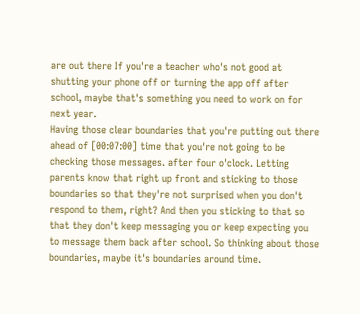are out there If you're a teacher who's not good at shutting your phone off or turning the app off after school, maybe that's something you need to work on for next year.
Having those clear boundaries that you're putting out there ahead of [00:07:00] time that you're not going to be checking those messages. after four o'clock. Letting parents know that right up front and sticking to those boundaries so that they're not surprised when you don't respond to them, right? And then you sticking to that so that they don't keep messaging you or keep expecting you to message them back after school. So thinking about those boundaries, maybe it's boundaries around time.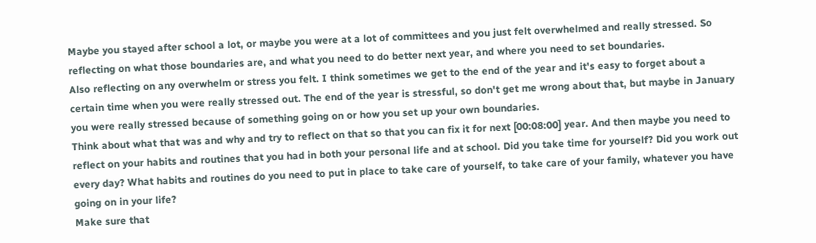Maybe you stayed after school a lot, or maybe you were at a lot of committees and you just felt overwhelmed and really stressed. So reflecting on what those boundaries are, and what you need to do better next year, and where you need to set boundaries.
Also reflecting on any overwhelm or stress you felt. I think sometimes we get to the end of the year and it's easy to forget about a certain time when you were really stressed out. The end of the year is stressful, so don't get me wrong about that, but maybe in January you were really stressed because of something going on or how you set up your own boundaries.
Think about what that was and why and try to reflect on that so that you can fix it for next [00:08:00] year. And then maybe you need to reflect on your habits and routines that you had in both your personal life and at school. Did you take time for yourself? Did you work out every day? What habits and routines do you need to put in place to take care of yourself, to take care of your family, whatever you have going on in your life?
Make sure that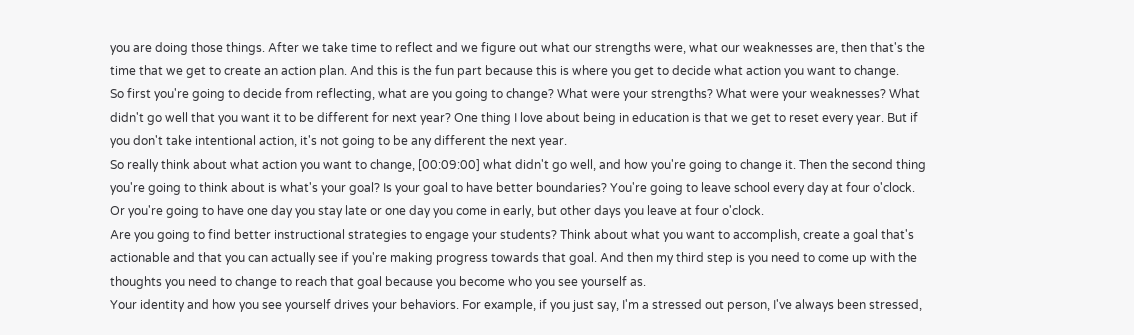you are doing those things. After we take time to reflect and we figure out what our strengths were, what our weaknesses are, then that's the time that we get to create an action plan. And this is the fun part because this is where you get to decide what action you want to change.
So first you're going to decide from reflecting, what are you going to change? What were your strengths? What were your weaknesses? What didn't go well that you want it to be different for next year? One thing I love about being in education is that we get to reset every year. But if you don't take intentional action, it's not going to be any different the next year.
So really think about what action you want to change, [00:09:00] what didn't go well, and how you're going to change it. Then the second thing you're going to think about is what's your goal? Is your goal to have better boundaries? You're going to leave school every day at four o'clock. Or you're going to have one day you stay late or one day you come in early, but other days you leave at four o'clock.
Are you going to find better instructional strategies to engage your students? Think about what you want to accomplish, create a goal that's actionable and that you can actually see if you're making progress towards that goal. And then my third step is you need to come up with the thoughts you need to change to reach that goal because you become who you see yourself as.
Your identity and how you see yourself drives your behaviors. For example, if you just say, I'm a stressed out person, I've always been stressed,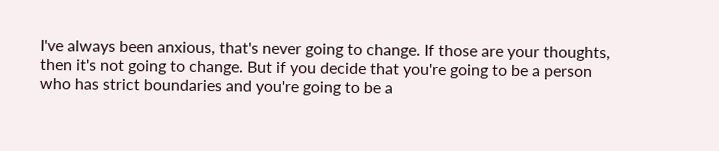I've always been anxious, that's never going to change. If those are your thoughts, then it's not going to change. But if you decide that you're going to be a person who has strict boundaries and you're going to be a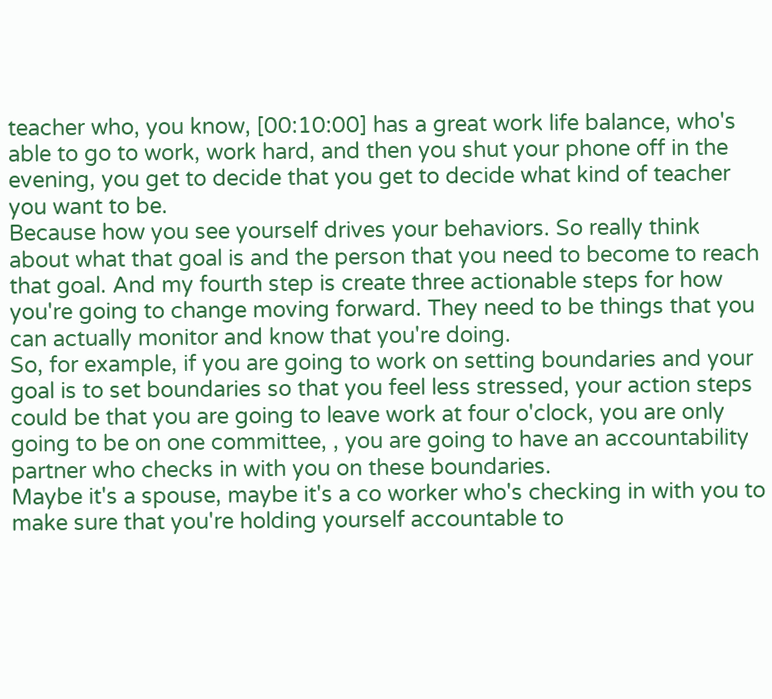teacher who, you know, [00:10:00] has a great work life balance, who's able to go to work, work hard, and then you shut your phone off in the evening, you get to decide that you get to decide what kind of teacher you want to be.
Because how you see yourself drives your behaviors. So really think about what that goal is and the person that you need to become to reach that goal. And my fourth step is create three actionable steps for how you're going to change moving forward. They need to be things that you can actually monitor and know that you're doing.
So, for example, if you are going to work on setting boundaries and your goal is to set boundaries so that you feel less stressed, your action steps could be that you are going to leave work at four o'clock, you are only going to be on one committee, , you are going to have an accountability partner who checks in with you on these boundaries.
Maybe it's a spouse, maybe it's a co worker who's checking in with you to make sure that you're holding yourself accountable to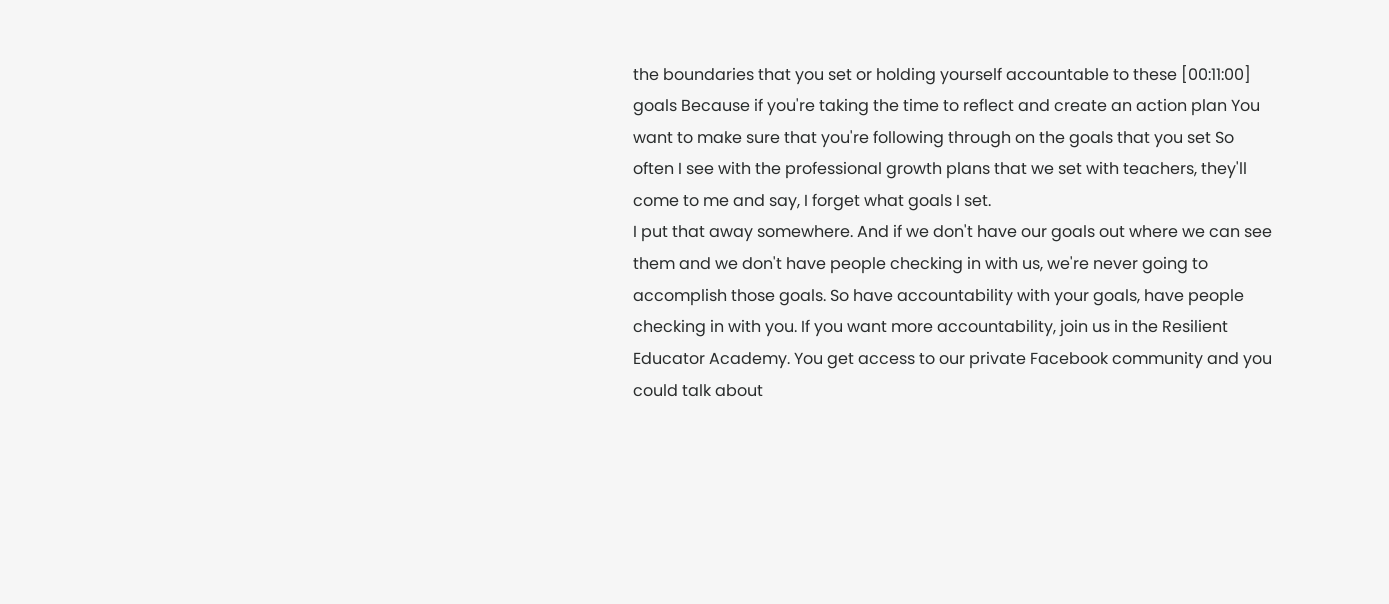the boundaries that you set or holding yourself accountable to these [00:11:00] goals Because if you're taking the time to reflect and create an action plan You want to make sure that you're following through on the goals that you set So often I see with the professional growth plans that we set with teachers, they'll come to me and say, I forget what goals I set.
I put that away somewhere. And if we don't have our goals out where we can see them and we don't have people checking in with us, we're never going to accomplish those goals. So have accountability with your goals, have people checking in with you. If you want more accountability, join us in the Resilient Educator Academy. You get access to our private Facebook community and you could talk about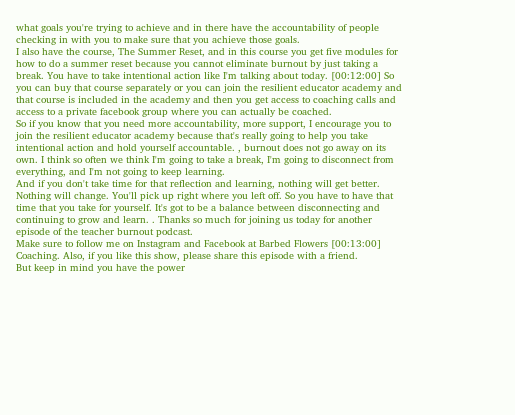what goals you're trying to achieve and in there have the accountability of people checking in with you to make sure that you achieve those goals.
I also have the course, The Summer Reset, and in this course you get five modules for how to do a summer reset because you cannot eliminate burnout by just taking a break. You have to take intentional action like I'm talking about today. [00:12:00] So you can buy that course separately or you can join the resilient educator academy and that course is included in the academy and then you get access to coaching calls and access to a private facebook group where you can actually be coached.
So if you know that you need more accountability, more support, I encourage you to join the resilient educator academy because that's really going to help you take intentional action and hold yourself accountable. , burnout does not go away on its own. I think so often we think I'm going to take a break, I'm going to disconnect from everything, and I'm not going to keep learning.
And if you don't take time for that reflection and learning, nothing will get better. Nothing will change. You'll pick up right where you left off. So you have to have that time that you take for yourself. It's got to be a balance between disconnecting and continuing to grow and learn. . Thanks so much for joining us today for another episode of the teacher burnout podcast.
Make sure to follow me on Instagram and Facebook at Barbed Flowers [00:13:00] Coaching. Also, if you like this show, please share this episode with a friend.
But keep in mind you have the power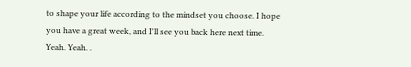to shape your life according to the mindset you choose. I hope you have a great week, and I'll see you back here next time.
Yeah. Yeah. .